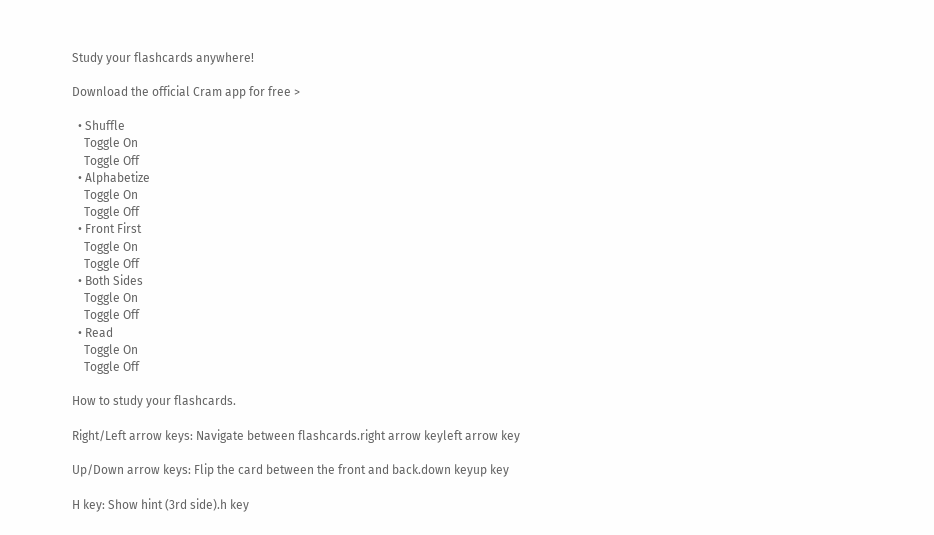Study your flashcards anywhere!

Download the official Cram app for free >

  • Shuffle
    Toggle On
    Toggle Off
  • Alphabetize
    Toggle On
    Toggle Off
  • Front First
    Toggle On
    Toggle Off
  • Both Sides
    Toggle On
    Toggle Off
  • Read
    Toggle On
    Toggle Off

How to study your flashcards.

Right/Left arrow keys: Navigate between flashcards.right arrow keyleft arrow key

Up/Down arrow keys: Flip the card between the front and back.down keyup key

H key: Show hint (3rd side).h key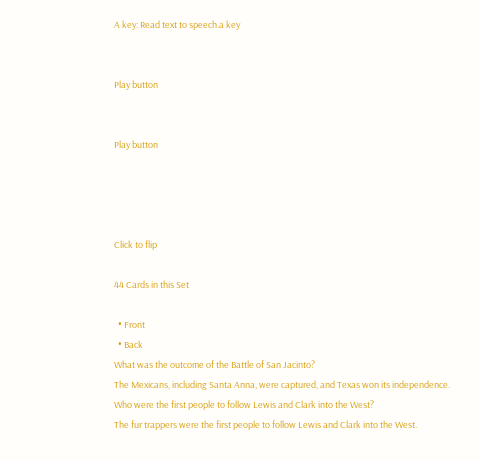A key: Read text to speech.a key


Play button


Play button




Click to flip

44 Cards in this Set

  • Front
  • Back
What was the outcome of the Battle of San Jacinto?
The Mexicans, including Santa Anna, were captured, and Texas won its independence.
Who were the first people to follow Lewis and Clark into the West?
The fur trappers were the first people to follow Lewis and Clark into the West.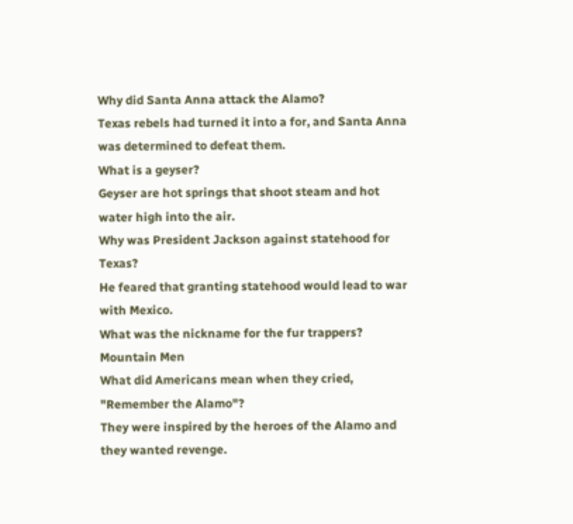Why did Santa Anna attack the Alamo?
Texas rebels had turned it into a for, and Santa Anna was determined to defeat them.
What is a geyser?
Geyser are hot springs that shoot steam and hot water high into the air.
Why was President Jackson against statehood for Texas?
He feared that granting statehood would lead to war with Mexico.
What was the nickname for the fur trappers?
Mountain Men
What did Americans mean when they cried, "Remember the Alamo"?
They were inspired by the heroes of the Alamo and they wanted revenge.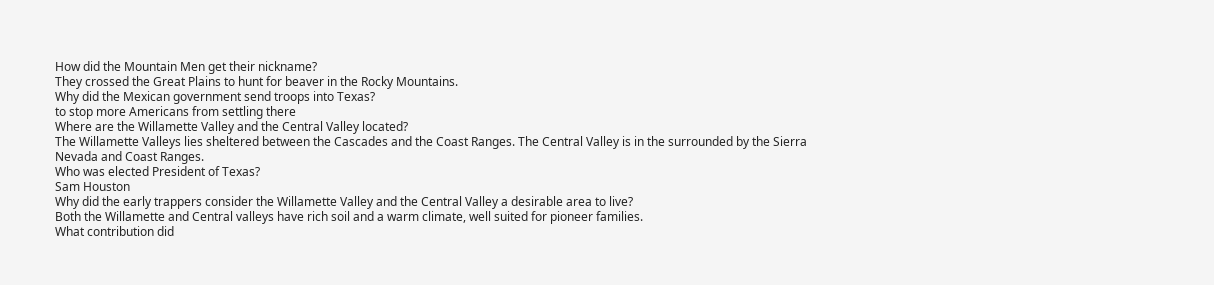How did the Mountain Men get their nickname?
They crossed the Great Plains to hunt for beaver in the Rocky Mountains.
Why did the Mexican government send troops into Texas?
to stop more Americans from settling there
Where are the Willamette Valley and the Central Valley located?
The Willamette Valleys lies sheltered between the Cascades and the Coast Ranges. The Central Valley is in the surrounded by the Sierra Nevada and Coast Ranges.
Who was elected President of Texas?
Sam Houston
Why did the early trappers consider the Willamette Valley and the Central Valley a desirable area to live?
Both the Willamette and Central valleys have rich soil and a warm climate, well suited for pioneer families.
What contribution did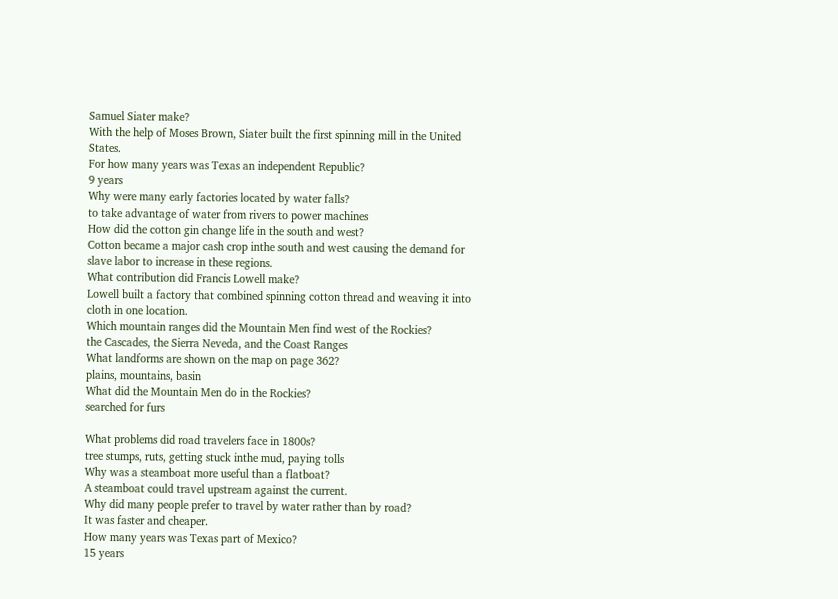Samuel Siater make?
With the help of Moses Brown, Siater built the first spinning mill in the United States.
For how many years was Texas an independent Republic?
9 years
Why were many early factories located by water falls?
to take advantage of water from rivers to power machines
How did the cotton gin change life in the south and west?
Cotton became a major cash crop inthe south and west causing the demand for slave labor to increase in these regions.
What contribution did Francis Lowell make?
Lowell built a factory that combined spinning cotton thread and weaving it into cloth in one location.
Which mountain ranges did the Mountain Men find west of the Rockies?
the Cascades, the Sierra Neveda, and the Coast Ranges
What landforms are shown on the map on page 362?
plains, mountains, basin
What did the Mountain Men do in the Rockies?
searched for furs

What problems did road travelers face in 1800s?
tree stumps, ruts, getting stuck inthe mud, paying tolls
Why was a steamboat more useful than a flatboat?
A steamboat could travel upstream against the current.
Why did many people prefer to travel by water rather than by road?
It was faster and cheaper.
How many years was Texas part of Mexico?
15 years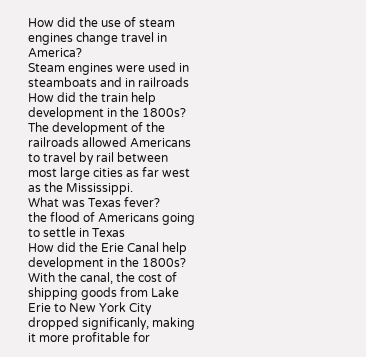How did the use of steam engines change travel in America?
Steam engines were used in steamboats and in railroads
How did the train help development in the 1800s?
The development of the railroads allowed Americans to travel by rail between most large cities as far west as the Mississippi.
What was Texas fever?
the flood of Americans going to settle in Texas
How did the Erie Canal help development in the 1800s?
With the canal, the cost of shipping goods from Lake Erie to New York City dropped significanly, making it more profitable for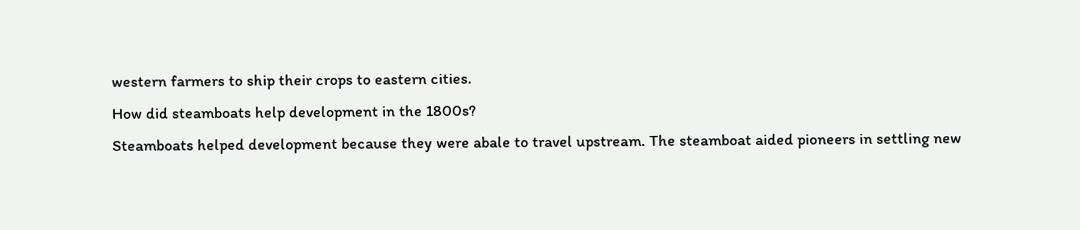western farmers to ship their crops to eastern cities.
How did steamboats help development in the 1800s?
Steamboats helped development because they were abale to travel upstream. The steamboat aided pioneers in settling new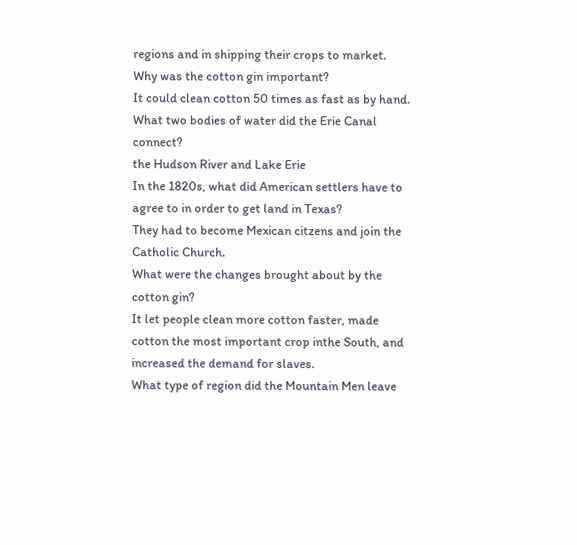regions and in shipping their crops to market.
Why was the cotton gin important?
It could clean cotton 50 times as fast as by hand.
What two bodies of water did the Erie Canal connect?
the Hudson River and Lake Erie
In the 1820s, what did American settlers have to agree to in order to get land in Texas?
They had to become Mexican citzens and join the Catholic Church.
What were the changes brought about by the cotton gin?
It let people clean more cotton faster, made cotton the most important crop inthe South, and increased the demand for slaves.
What type of region did the Mountain Men leave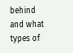behind and what types of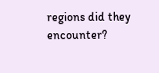regions did they encounter?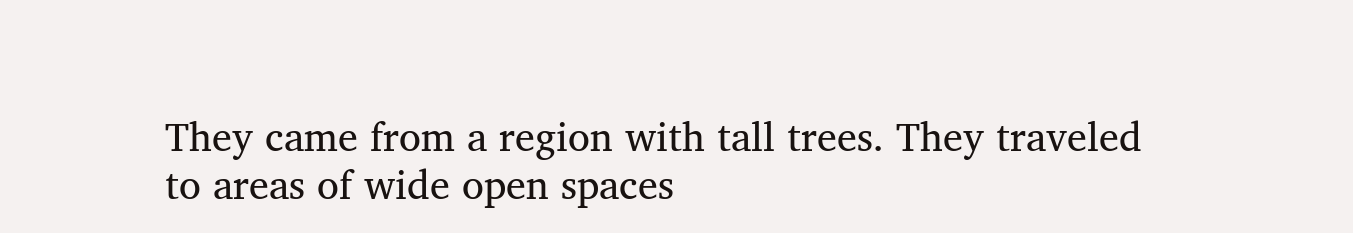They came from a region with tall trees. They traveled to areas of wide open spaces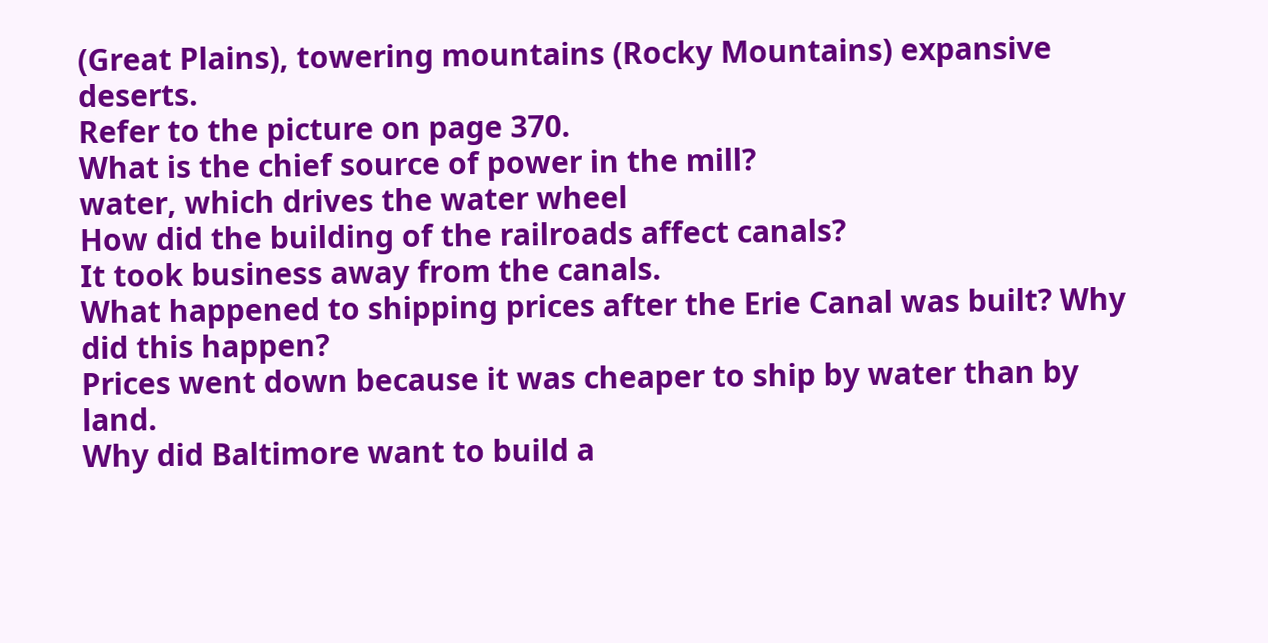(Great Plains), towering mountains (Rocky Mountains) expansive deserts.
Refer to the picture on page 370.
What is the chief source of power in the mill?
water, which drives the water wheel
How did the building of the railroads affect canals?
It took business away from the canals.
What happened to shipping prices after the Erie Canal was built? Why did this happen?
Prices went down because it was cheaper to ship by water than by land.
Why did Baltimore want to build a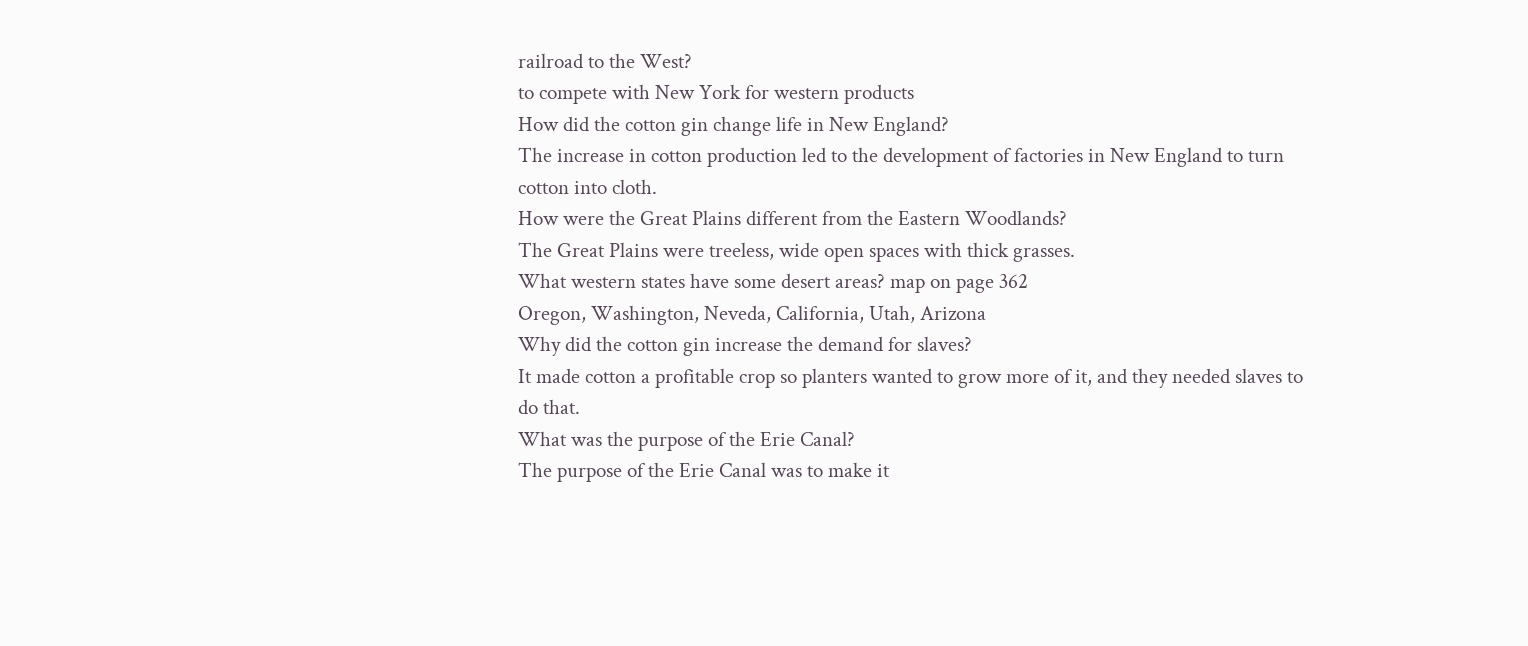railroad to the West?
to compete with New York for western products
How did the cotton gin change life in New England?
The increase in cotton production led to the development of factories in New England to turn cotton into cloth.
How were the Great Plains different from the Eastern Woodlands?
The Great Plains were treeless, wide open spaces with thick grasses.
What western states have some desert areas? map on page 362
Oregon, Washington, Neveda, California, Utah, Arizona
Why did the cotton gin increase the demand for slaves?
It made cotton a profitable crop so planters wanted to grow more of it, and they needed slaves to do that.
What was the purpose of the Erie Canal?
The purpose of the Erie Canal was to make it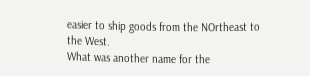easier to ship goods from the NOrtheast to the West.
What was another name for the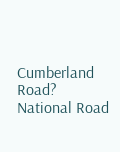Cumberland Road?
National Road